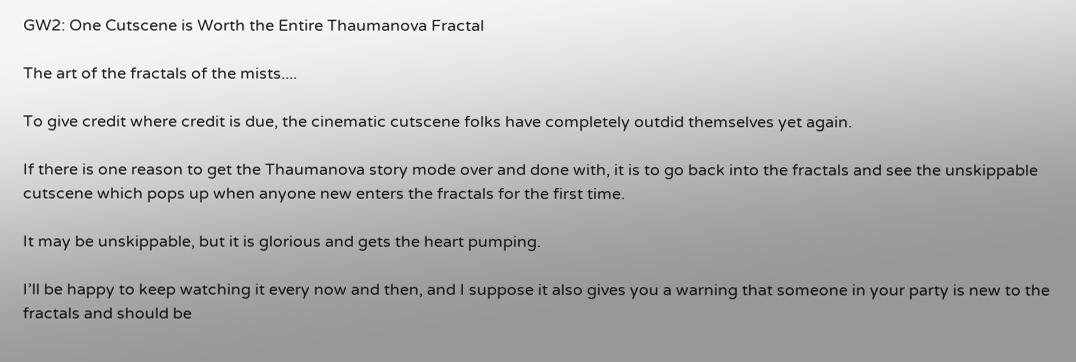GW2: One Cutscene is Worth the Entire Thaumanova Fractal

The art of the fractals of the mists....

To give credit where credit is due, the cinematic cutscene folks have completely outdid themselves yet again.

If there is one reason to get the Thaumanova story mode over and done with, it is to go back into the fractals and see the unskippable cutscene which pops up when anyone new enters the fractals for the first time.

It may be unskippable, but it is glorious and gets the heart pumping.

I’ll be happy to keep watching it every now and then, and I suppose it also gives you a warning that someone in your party is new to the fractals and should be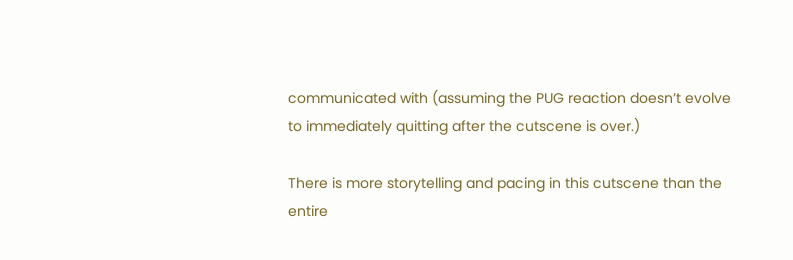communicated with (assuming the PUG reaction doesn’t evolve to immediately quitting after the cutscene is over.)

There is more storytelling and pacing in this cutscene than the entire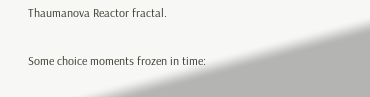Thaumanova Reactor fractal.

Some choice moments frozen in time: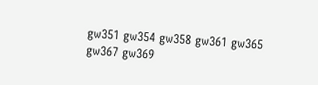gw351 gw354 gw358 gw361 gw365 gw367 gw369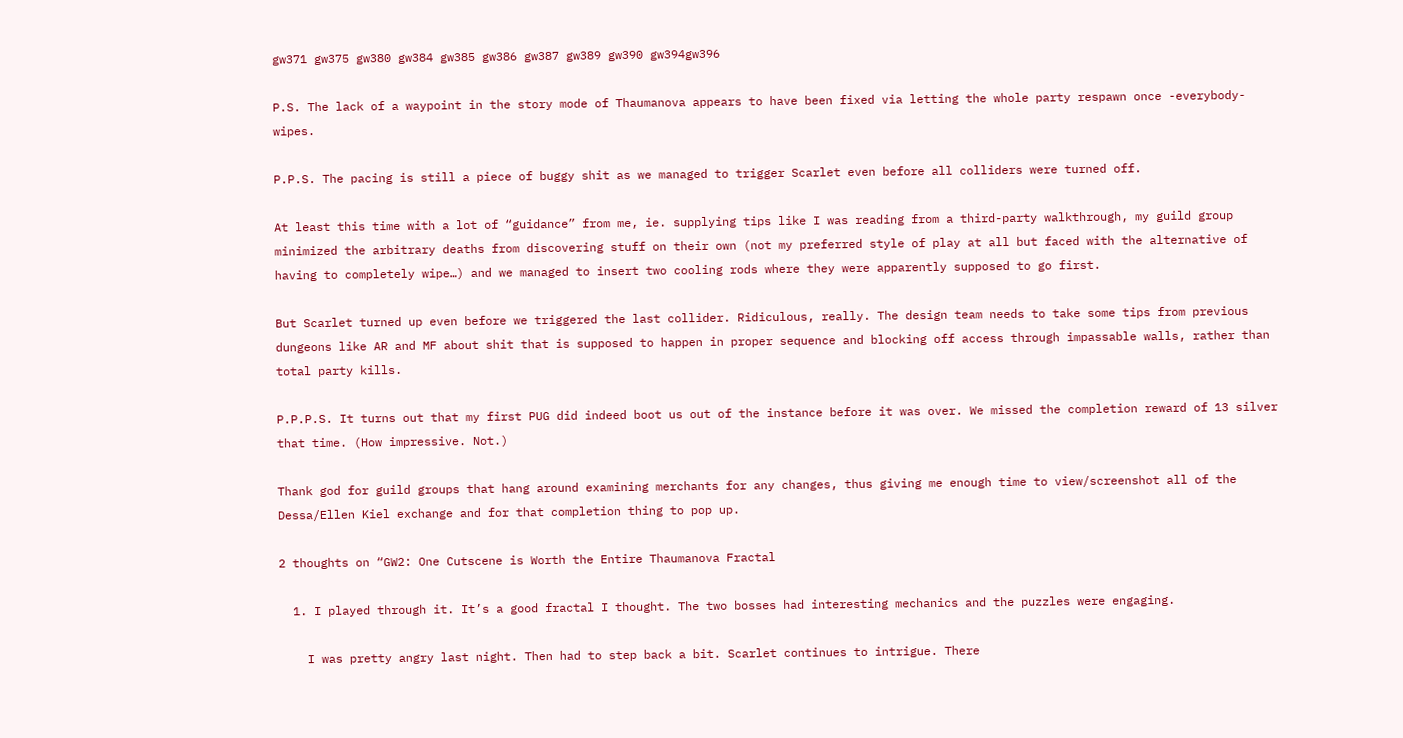gw371 gw375 gw380 gw384 gw385 gw386 gw387 gw389 gw390 gw394gw396

P.S. The lack of a waypoint in the story mode of Thaumanova appears to have been fixed via letting the whole party respawn once -everybody- wipes.

P.P.S. The pacing is still a piece of buggy shit as we managed to trigger Scarlet even before all colliders were turned off.

At least this time with a lot of “guidance” from me, ie. supplying tips like I was reading from a third-party walkthrough, my guild group minimized the arbitrary deaths from discovering stuff on their own (not my preferred style of play at all but faced with the alternative of having to completely wipe…) and we managed to insert two cooling rods where they were apparently supposed to go first.

But Scarlet turned up even before we triggered the last collider. Ridiculous, really. The design team needs to take some tips from previous dungeons like AR and MF about shit that is supposed to happen in proper sequence and blocking off access through impassable walls, rather than total party kills.

P.P.P.S. It turns out that my first PUG did indeed boot us out of the instance before it was over. We missed the completion reward of 13 silver that time. (How impressive. Not.)

Thank god for guild groups that hang around examining merchants for any changes, thus giving me enough time to view/screenshot all of the Dessa/Ellen Kiel exchange and for that completion thing to pop up.

2 thoughts on “GW2: One Cutscene is Worth the Entire Thaumanova Fractal

  1. I played through it. It’s a good fractal I thought. The two bosses had interesting mechanics and the puzzles were engaging.

    I was pretty angry last night. Then had to step back a bit. Scarlet continues to intrigue. There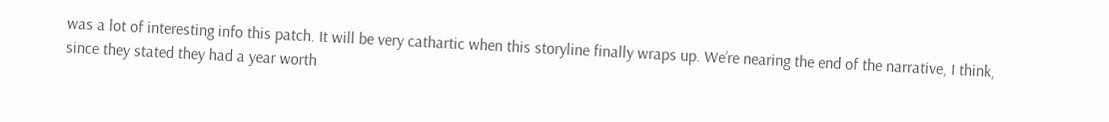was a lot of interesting info this patch. It will be very cathartic when this storyline finally wraps up. We’re nearing the end of the narrative, I think, since they stated they had a year worth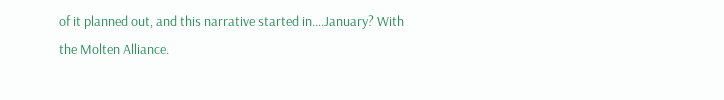of it planned out, and this narrative started in….January? With the Molten Alliance.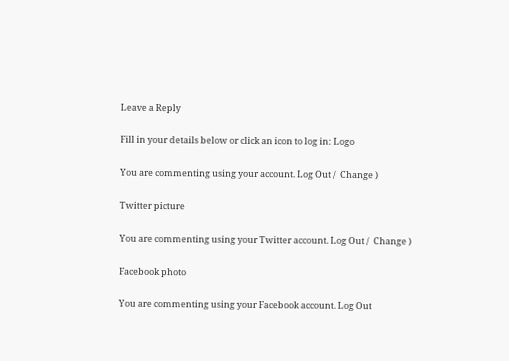Leave a Reply

Fill in your details below or click an icon to log in: Logo

You are commenting using your account. Log Out /  Change )

Twitter picture

You are commenting using your Twitter account. Log Out /  Change )

Facebook photo

You are commenting using your Facebook account. Log Out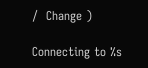/  Change )

Connecting to %s